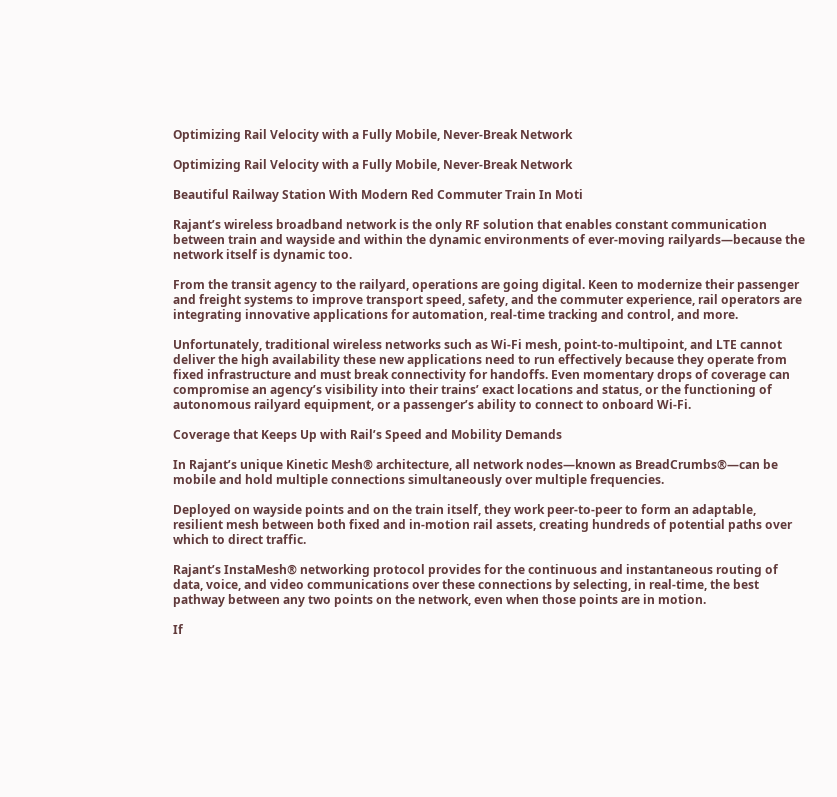Optimizing Rail Velocity with a Fully Mobile, Never-Break Network

Optimizing Rail Velocity with a Fully Mobile, Never-Break Network

Beautiful Railway Station With Modern Red Commuter Train In Moti

Rajant’s wireless broadband network is the only RF solution that enables constant communication between train and wayside and within the dynamic environments of ever-moving railyards—because the network itself is dynamic too.

From the transit agency to the railyard, operations are going digital. Keen to modernize their passenger and freight systems to improve transport speed, safety, and the commuter experience, rail operators are integrating innovative applications for automation, real-time tracking and control, and more.

Unfortunately, traditional wireless networks such as Wi-Fi mesh, point-to-multipoint, and LTE cannot deliver the high availability these new applications need to run effectively because they operate from fixed infrastructure and must break connectivity for handoffs. Even momentary drops of coverage can compromise an agency’s visibility into their trains’ exact locations and status, or the functioning of autonomous railyard equipment, or a passenger’s ability to connect to onboard Wi-Fi.

Coverage that Keeps Up with Rail’s Speed and Mobility Demands

In Rajant’s unique Kinetic Mesh® architecture, all network nodes—known as BreadCrumbs®—can be mobile and hold multiple connections simultaneously over multiple frequencies.

Deployed on wayside points and on the train itself, they work peer-to-peer to form an adaptable, resilient mesh between both fixed and in-motion rail assets, creating hundreds of potential paths over which to direct traffic.

Rajant’s InstaMesh® networking protocol provides for the continuous and instantaneous routing of data, voice, and video communications over these connections by selecting, in real-time, the best pathway between any two points on the network, even when those points are in motion.

If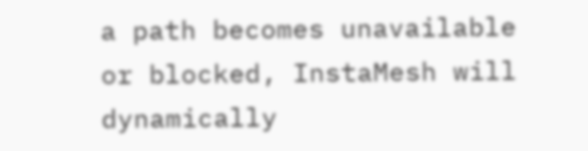a path becomes unavailable or blocked, InstaMesh will dynamically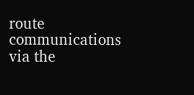route communications via the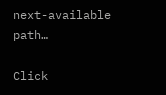next-available path…

Click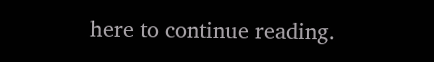here to continue reading.